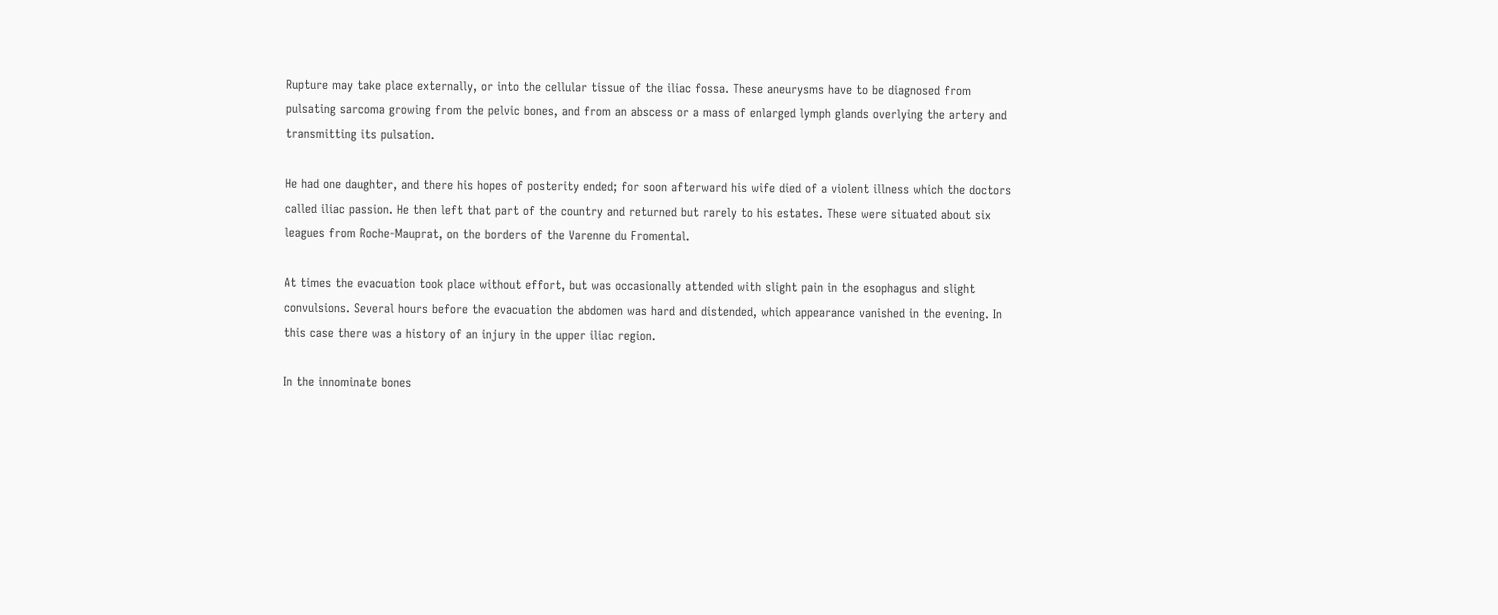Rupture may take place externally, or into the cellular tissue of the iliac fossa. These aneurysms have to be diagnosed from pulsating sarcoma growing from the pelvic bones, and from an abscess or a mass of enlarged lymph glands overlying the artery and transmitting its pulsation.

He had one daughter, and there his hopes of posterity ended; for soon afterward his wife died of a violent illness which the doctors called iliac passion. He then left that part of the country and returned but rarely to his estates. These were situated about six leagues from Roche-Mauprat, on the borders of the Varenne du Fromental.

At times the evacuation took place without effort, but was occasionally attended with slight pain in the esophagus and slight convulsions. Several hours before the evacuation the abdomen was hard and distended, which appearance vanished in the evening. In this case there was a history of an injury in the upper iliac region.

In the innominate bones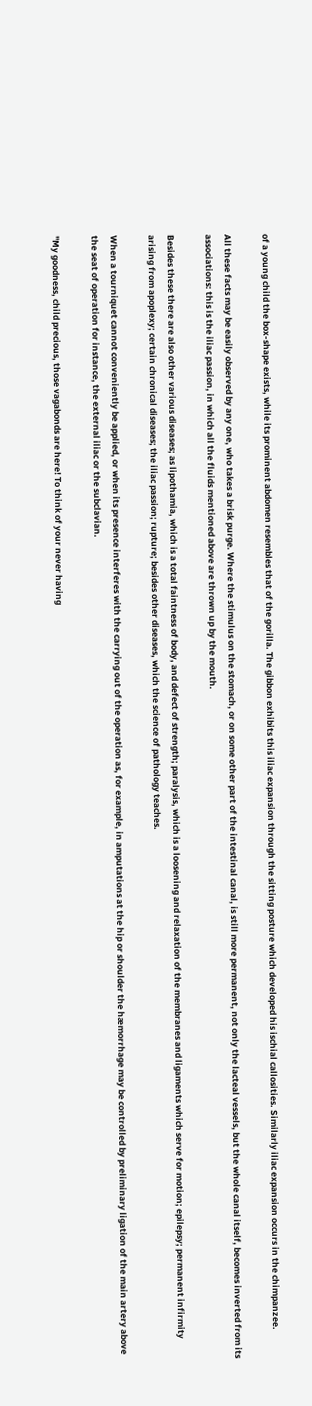of a young child the box-shape exists, while its prominent abdomen resembles that of the gorilla. The gibbon exhibits this iliac expansion through the sitting posture which developed his ischial callosities. Similarly iliac expansion occurs in the chimpanzee.

All these facts may be easily observed by any one, who takes a brisk purge. Where the stimulus on the stomach, or on some other part of the intestinal canal, is still more permanent, not only the lacteal vessels, but the whole canal itself, becomes inverted from its associations: this is the iliac passion, in which all the fluids mentioned above are thrown up by the mouth.

Besides these there are also other various diseases; as lipothamia, which is a total faintness of body, and defect of strength; paralysis, which is a loosening and relaxation of the membranes and ligaments which serve for motion; epilepsy; permanent infirmity arising from apoplexy; certain chronical diseases; the iliac passion; rupture; besides other diseases, which the science of pathology teaches.

When a tourniquet cannot conveniently be applied, or when its presence interferes with the carrying out of the operation as, for example, in amputations at the hip or shoulder the hæmorrhage may be controlled by preliminary ligation of the main artery above the seat of operation for instance, the external iliac or the subclavian.

"My goodness, child precious, those vagabonds are here! To think of your never having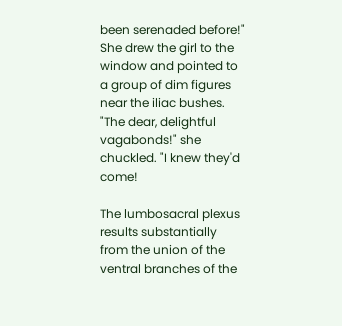been serenaded before!" She drew the girl to the window and pointed to a group of dim figures near the iliac bushes. "The dear, delightful vagabonds!" she chuckled. "I knew they'd come!

The lumbosacral plexus results substantially from the union of the ventral branches of the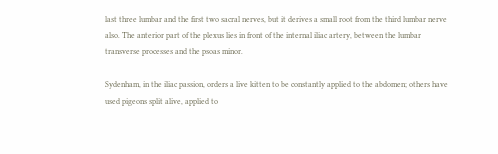last three lumbar and the first two sacral nerves, but it derives a small root from the third lumbar nerve also. The anterior part of the plexus lies in front of the internal iliac artery, between the lumbar transverse processes and the psoas minor.

Sydenham, in the iliac passion, orders a live kitten to be constantly applied to the abdomen; others have used pigeons split alive, applied to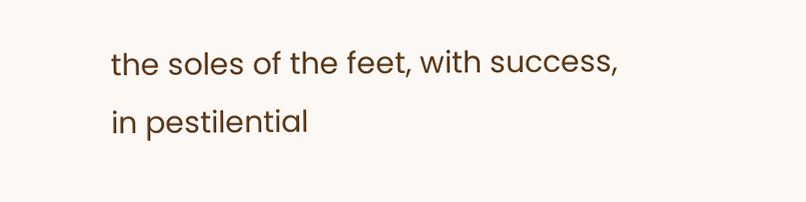the soles of the feet, with success, in pestilential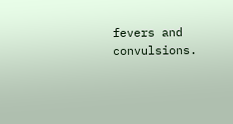fevers and convulsions.